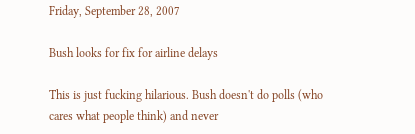Friday, September 28, 2007

Bush looks for fix for airline delays

This is just fucking hilarious. Bush doesn't do polls (who cares what people think) and never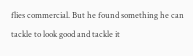flies commercial. But he found something he can tackle to look good and tackle it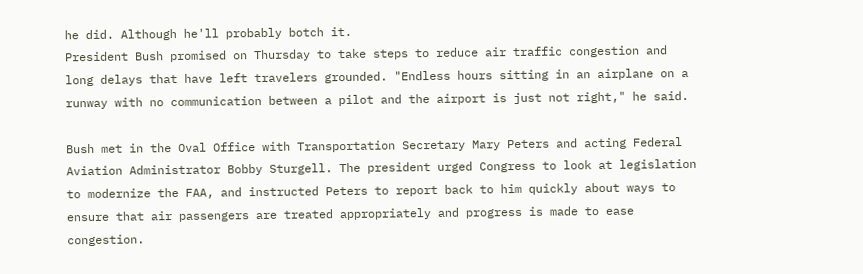he did. Although he'll probably botch it.
President Bush promised on Thursday to take steps to reduce air traffic congestion and long delays that have left travelers grounded. "Endless hours sitting in an airplane on a runway with no communication between a pilot and the airport is just not right," he said.

Bush met in the Oval Office with Transportation Secretary Mary Peters and acting Federal Aviation Administrator Bobby Sturgell. The president urged Congress to look at legislation to modernize the FAA, and instructed Peters to report back to him quickly about ways to ensure that air passengers are treated appropriately and progress is made to ease congestion.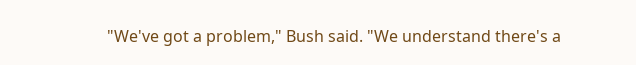"We've got a problem," Bush said. "We understand there's a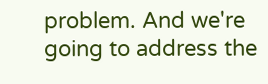problem. And we're going to address the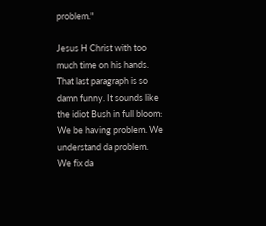problem."

Jesus H Christ with too much time on his hands. That last paragraph is so damn funny. It sounds like the idiot Bush in full bloom: We be having problem. We understand da problem. We fix da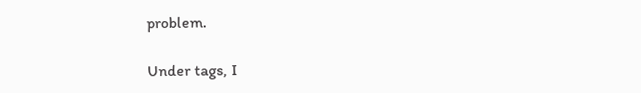problem.

Under tags, I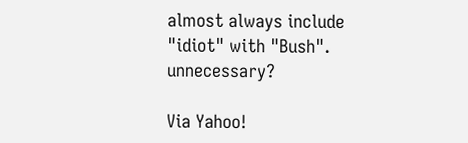almost always include "idiot" with "Bush". unnecessary?

Via Yahoo!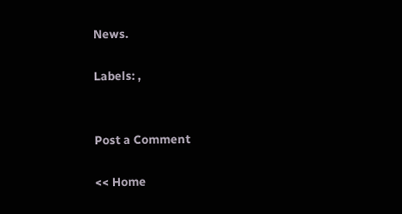News.

Labels: ,


Post a Comment

<< Home